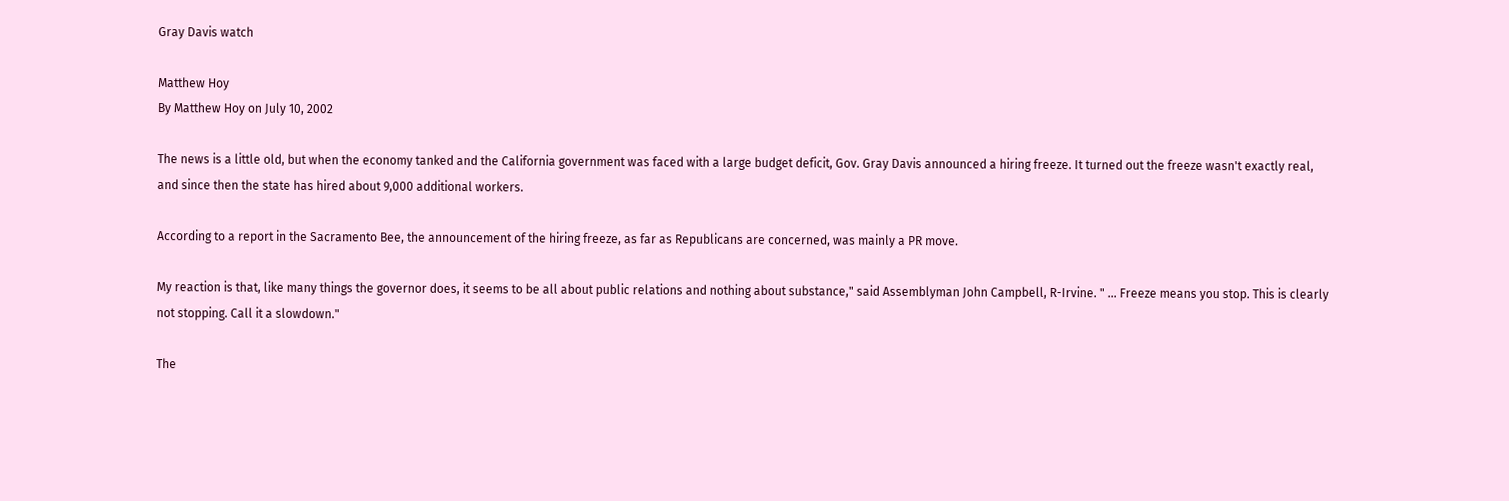Gray Davis watch

Matthew Hoy
By Matthew Hoy on July 10, 2002

The news is a little old, but when the economy tanked and the California government was faced with a large budget deficit, Gov. Gray Davis announced a hiring freeze. It turned out the freeze wasn't exactly real, and since then the state has hired about 9,000 additional workers.

According to a report in the Sacramento Bee, the announcement of the hiring freeze, as far as Republicans are concerned, was mainly a PR move.

My reaction is that, like many things the governor does, it seems to be all about public relations and nothing about substance," said Assemblyman John Campbell, R-Irvine. " ... Freeze means you stop. This is clearly not stopping. Call it a slowdown."

The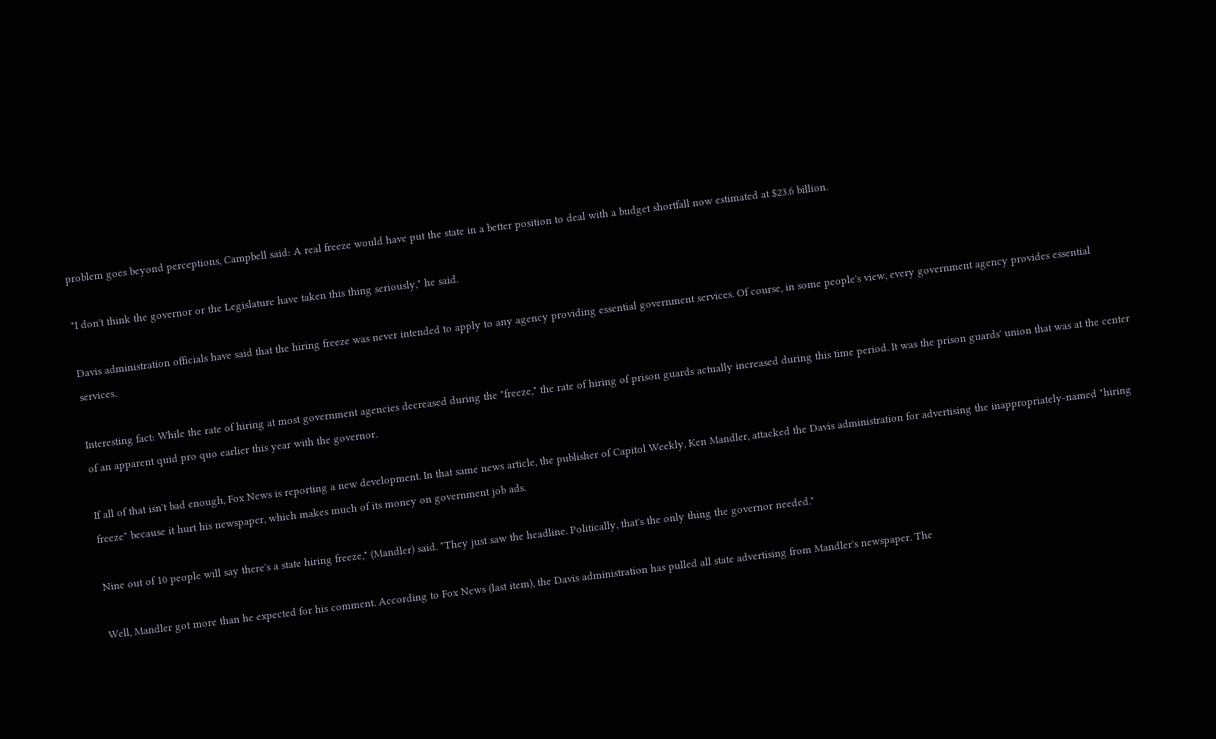problem goes beyond perceptions, Campbell said: A real freeze would have put the state in a better position to deal with a budget shortfall now estimated at $23.6 billion.

"I don't think the governor or the Legislature have taken this thing seriously," he said.

Davis administration officials have said that the hiring freeze was never intended to apply to any agency providing essential government services. Of course, in some people's view, every government agency provides essential services.

Interesting fact: While the rate of hiring at most government agencies decreased during the "freeze," the rate of hiring of prison guards actually increased during this time period. It was the prison guards' union that was at the center of an apparent quid pro quo earlier this year with the governor.

If all of that isn't bad enough, Fox News is reporting a new development. In that same news article, the publisher of Capitol Weekly, Ken Mandler, attacked the Davis administration for advertising the inappropriately-named "hiring freeze" because it hurt his newspaper, which makes much of its money on government job ads.

Nine out of 10 people will say there's a state hiring freeze," (Mandler) said. "They just saw the headline. Politically, that's the only thing the governor needed."

Well, Mandler got more than he expected for his comment. According to Fox News (last item), the Davis administration has pulled all state advertising from Mandler's newspaper. The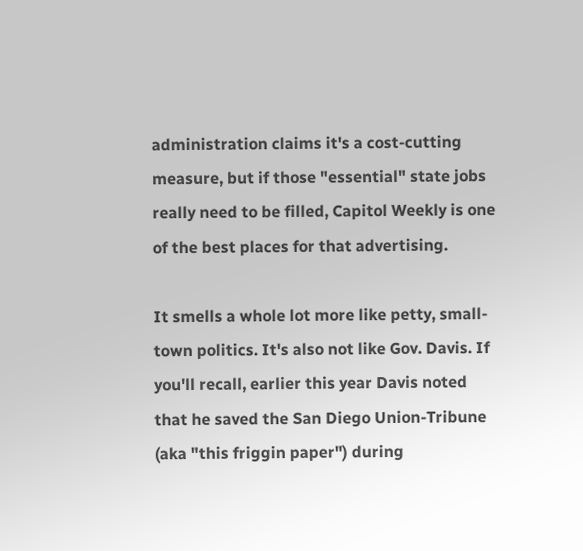administration claims it's a cost-cutting measure, but if those "essential" state jobs really need to be filled, Capitol Weekly is one of the best places for that advertising.

It smells a whole lot more like petty, small-town politics. It's also not like Gov. Davis. If you'll recall, earlier this year Davis noted that he saved the San Diego Union-Tribune (aka "this friggin paper") during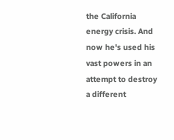the California energy crisis. And now he's used his vast powers in an attempt to destroy a different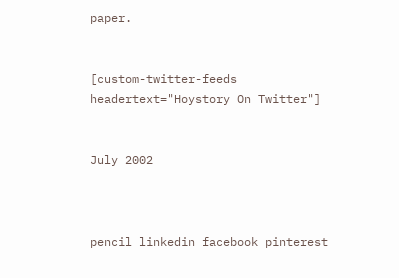paper.


[custom-twitter-feeds headertext="Hoystory On Twitter"]


July 2002



pencil linkedin facebook pinterest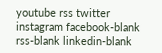youtube rss twitter instagram facebook-blank rss-blank linkedin-blank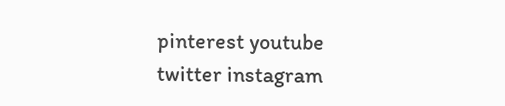pinterest youtube twitter instagram